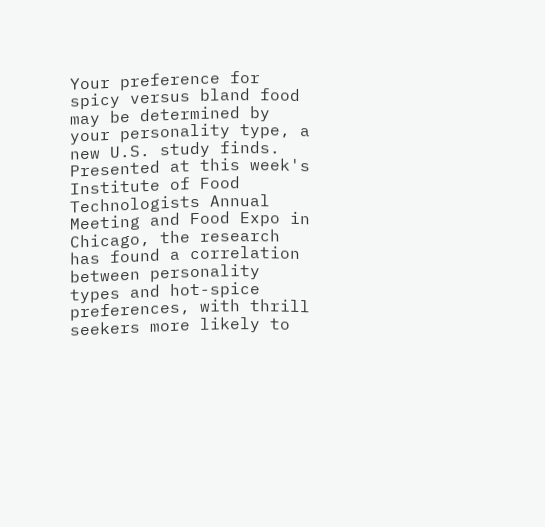Your preference for spicy versus bland food may be determined by your personality type, a new U.S. study finds. Presented at this week's Institute of Food Technologists Annual Meeting and Food Expo in Chicago, the research has found a correlation between personality types and hot-spice preferences, with thrill seekers more likely to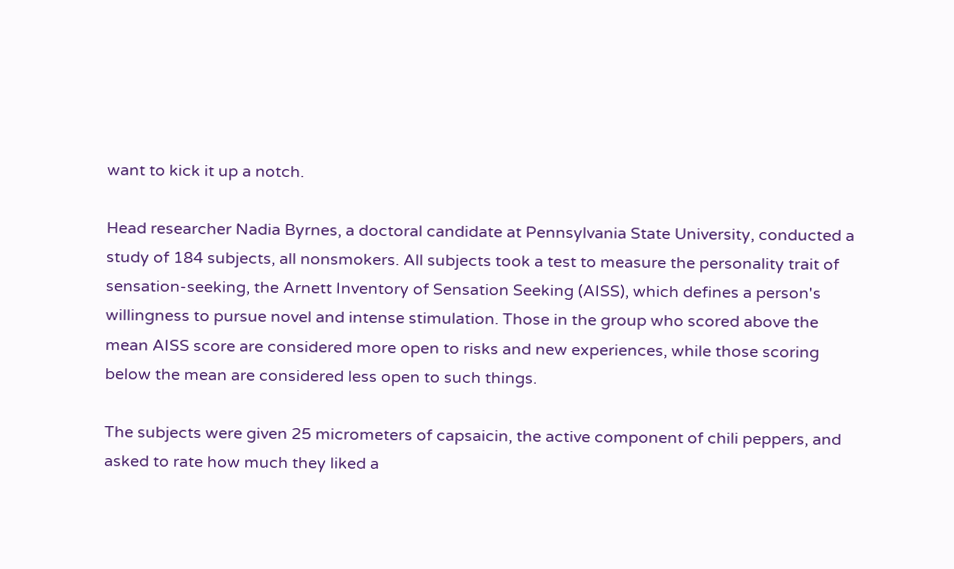want to kick it up a notch.

Head researcher Nadia Byrnes, a doctoral candidate at Pennsylvania State University, conducted a study of 184 subjects, all nonsmokers. All subjects took a test to measure the personality trait of sensation-seeking, the Arnett Inventory of Sensation Seeking (AISS), which defines a person's willingness to pursue novel and intense stimulation. Those in the group who scored above the mean AISS score are considered more open to risks and new experiences, while those scoring below the mean are considered less open to such things.

The subjects were given 25 micrometers of capsaicin, the active component of chili peppers, and asked to rate how much they liked a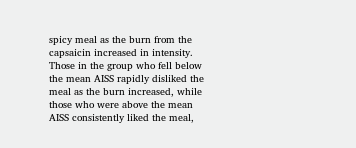spicy meal as the burn from the capsaicin increased in intensity. Those in the group who fell below the mean AISS rapidly disliked the meal as the burn increased, while those who were above the mean AISS consistently liked the meal,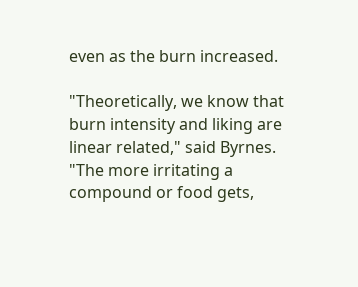even as the burn increased.

"Theoretically, we know that burn intensity and liking are linear related," said Byrnes. "The more irritating a compound or food gets,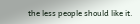the less people should like it.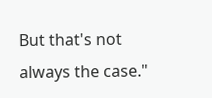But that's not always the case."